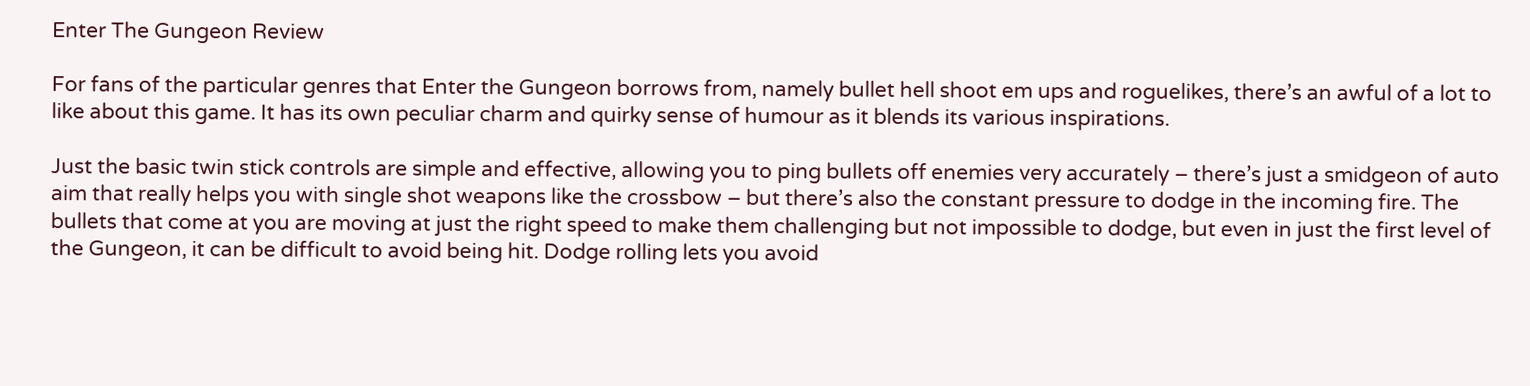Enter The Gungeon Review

For fans of the particular genres that Enter the Gungeon borrows from, namely bullet hell shoot em ups and roguelikes, there’s an awful of a lot to like about this game. It has its own peculiar charm and quirky sense of humour as it blends its various inspirations.

Just the basic twin stick controls are simple and effective, allowing you to ping bullets off enemies very accurately – there’s just a smidgeon of auto aim that really helps you with single shot weapons like the crossbow – but there’s also the constant pressure to dodge in the incoming fire. The bullets that come at you are moving at just the right speed to make them challenging but not impossible to dodge, but even in just the first level of the Gungeon, it can be difficult to avoid being hit. Dodge rolling lets you avoid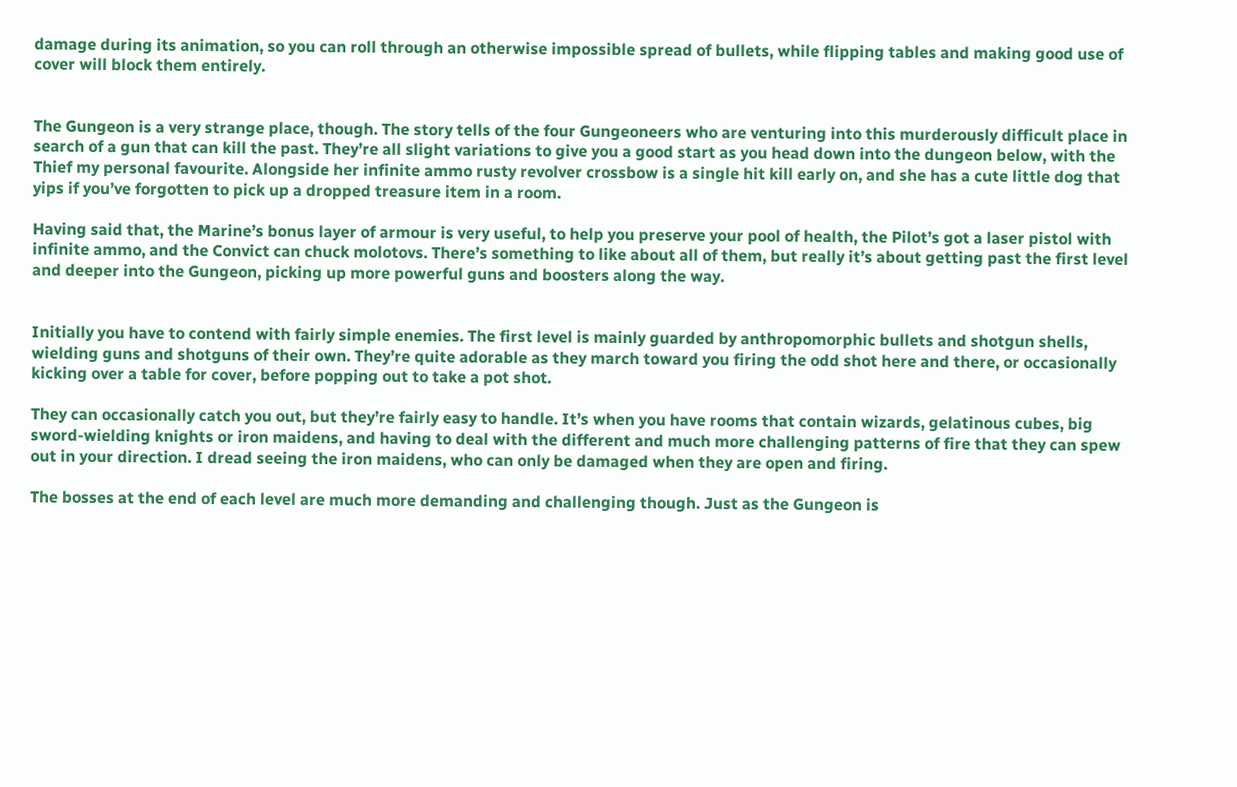damage during its animation, so you can roll through an otherwise impossible spread of bullets, while flipping tables and making good use of cover will block them entirely.


The Gungeon is a very strange place, though. The story tells of the four Gungeoneers who are venturing into this murderously difficult place in search of a gun that can kill the past. They’re all slight variations to give you a good start as you head down into the dungeon below, with the Thief my personal favourite. Alongside her infinite ammo rusty revolver crossbow is a single hit kill early on, and she has a cute little dog that yips if you’ve forgotten to pick up a dropped treasure item in a room.

Having said that, the Marine’s bonus layer of armour is very useful, to help you preserve your pool of health, the Pilot’s got a laser pistol with infinite ammo, and the Convict can chuck molotovs. There’s something to like about all of them, but really it’s about getting past the first level and deeper into the Gungeon, picking up more powerful guns and boosters along the way.


Initially you have to contend with fairly simple enemies. The first level is mainly guarded by anthropomorphic bullets and shotgun shells, wielding guns and shotguns of their own. They’re quite adorable as they march toward you firing the odd shot here and there, or occasionally kicking over a table for cover, before popping out to take a pot shot.

They can occasionally catch you out, but they’re fairly easy to handle. It’s when you have rooms that contain wizards, gelatinous cubes, big sword-wielding knights or iron maidens, and having to deal with the different and much more challenging patterns of fire that they can spew out in your direction. I dread seeing the iron maidens, who can only be damaged when they are open and firing.

The bosses at the end of each level are much more demanding and challenging though. Just as the Gungeon is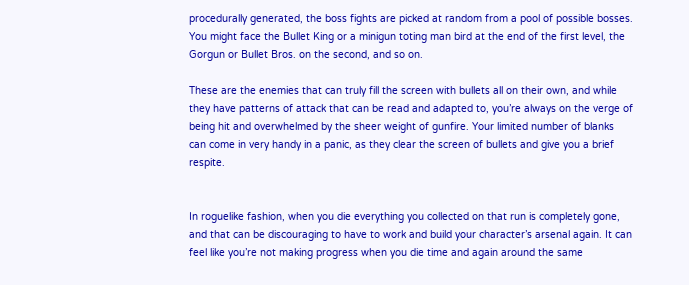procedurally generated, the boss fights are picked at random from a pool of possible bosses. You might face the Bullet King or a minigun toting man bird at the end of the first level, the Gorgun or Bullet Bros. on the second, and so on.

These are the enemies that can truly fill the screen with bullets all on their own, and while they have patterns of attack that can be read and adapted to, you’re always on the verge of being hit and overwhelmed by the sheer weight of gunfire. Your limited number of blanks can come in very handy in a panic, as they clear the screen of bullets and give you a brief respite.


In roguelike fashion, when you die everything you collected on that run is completely gone, and that can be discouraging to have to work and build your character’s arsenal again. It can feel like you’re not making progress when you die time and again around the same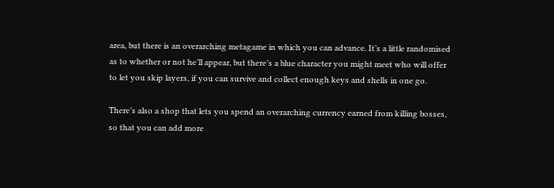area, but there is an overarching metagame in which you can advance. It’s a little randomised as to whether or not he’ll appear, but there’s a blue character you might meet who will offer to let you skip layers, if you can survive and collect enough keys and shells in one go.

There’s also a shop that lets you spend an overarching currency earned from killing bosses, so that you can add more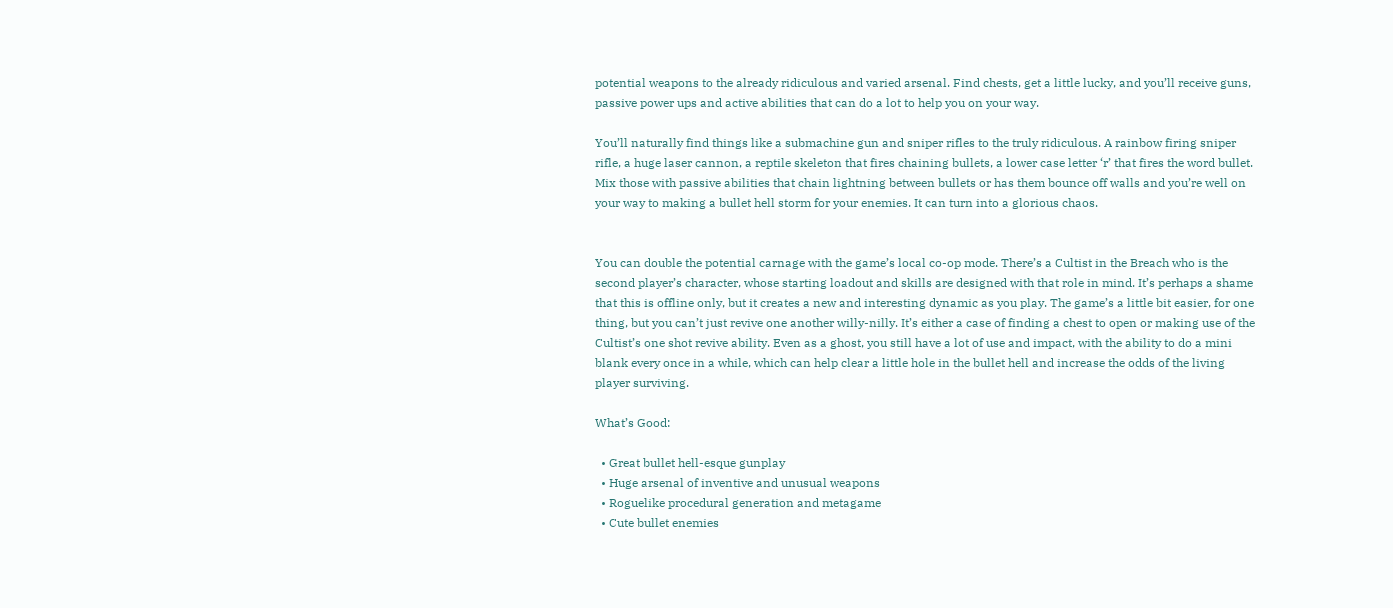potential weapons to the already ridiculous and varied arsenal. Find chests, get a little lucky, and you’ll receive guns, passive power ups and active abilities that can do a lot to help you on your way.

You’ll naturally find things like a submachine gun and sniper rifles to the truly ridiculous. A rainbow firing sniper rifle, a huge laser cannon, a reptile skeleton that fires chaining bullets, a lower case letter ‘r’ that fires the word bullet. Mix those with passive abilities that chain lightning between bullets or has them bounce off walls and you’re well on your way to making a bullet hell storm for your enemies. It can turn into a glorious chaos.


You can double the potential carnage with the game’s local co-op mode. There’s a Cultist in the Breach who is the second player’s character, whose starting loadout and skills are designed with that role in mind. It’s perhaps a shame that this is offline only, but it creates a new and interesting dynamic as you play. The game’s a little bit easier, for one thing, but you can’t just revive one another willy-nilly. It’s either a case of finding a chest to open or making use of the Cultist’s one shot revive ability. Even as a ghost, you still have a lot of use and impact, with the ability to do a mini blank every once in a while, which can help clear a little hole in the bullet hell and increase the odds of the living player surviving.

What’s Good:

  • Great bullet hell-esque gunplay
  • Huge arsenal of inventive and unusual weapons
  • Roguelike procedural generation and metagame
  • Cute bullet enemies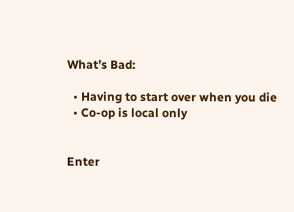What’s Bad:

  • Having to start over when you die
  • Co-op is local only


Enter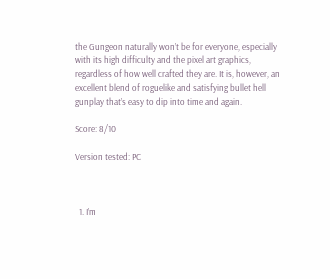the Gungeon naturally won’t be for everyone, especially with its high difficulty and the pixel art graphics, regardless of how well crafted they are. It is, however, an excellent blend of roguelike and satisfying bullet hell gunplay that’s easy to dip into time and again.

Score: 8/10

Version tested: PC



  1. I’m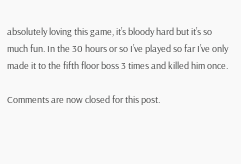absolutely loving this game, it’s bloody hard but it’s so much fun. In the 30 hours or so I’ve played so far I’ve only made it to the fifth floor boss 3 times and killed him once.

Comments are now closed for this post.